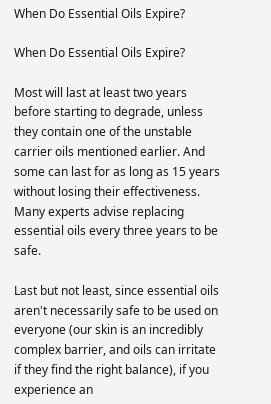When Do Essential Oils Expire?

When Do Essential Oils Expire?

Most will last at least two years before starting to degrade, unless they contain one of the unstable carrier oils mentioned earlier. And some can last for as long as 15 years without losing their effectiveness. Many experts advise replacing essential oils every three years to be safe.

Last but not least, since essential oils aren't necessarily safe to be used on everyone (our skin is an incredibly complex barrier, and oils can irritate if they find the right balance), if you experience an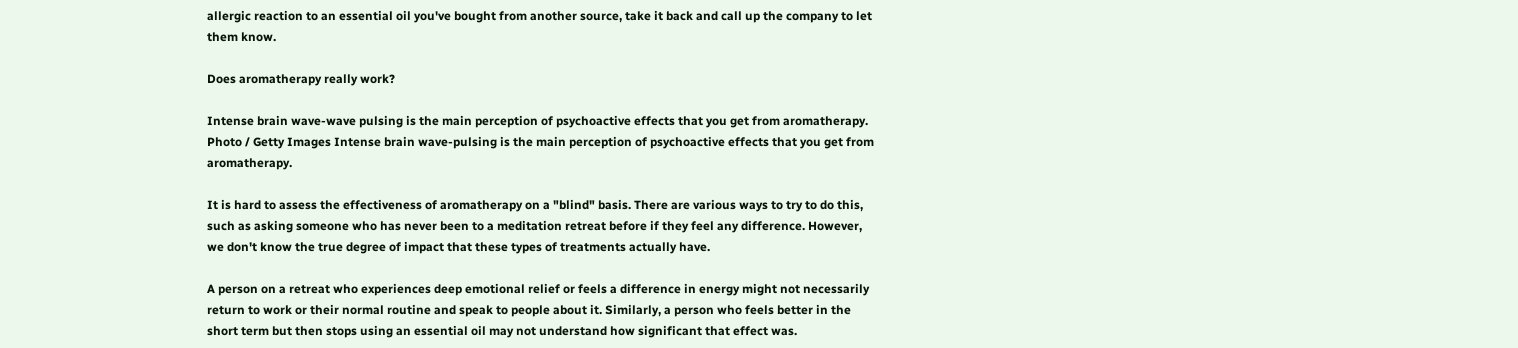allergic reaction to an essential oil you've bought from another source, take it back and call up the company to let them know.

Does aromatherapy really work?

Intense brain wave-wave pulsing is the main perception of psychoactive effects that you get from aromatherapy. Photo / Getty Images Intense brain wave-pulsing is the main perception of psychoactive effects that you get from aromatherapy.

It is hard to assess the effectiveness of aromatherapy on a "blind" basis. There are various ways to try to do this, such as asking someone who has never been to a meditation retreat before if they feel any difference. However, we don't know the true degree of impact that these types of treatments actually have.

A person on a retreat who experiences deep emotional relief or feels a difference in energy might not necessarily return to work or their normal routine and speak to people about it. Similarly, a person who feels better in the short term but then stops using an essential oil may not understand how significant that effect was.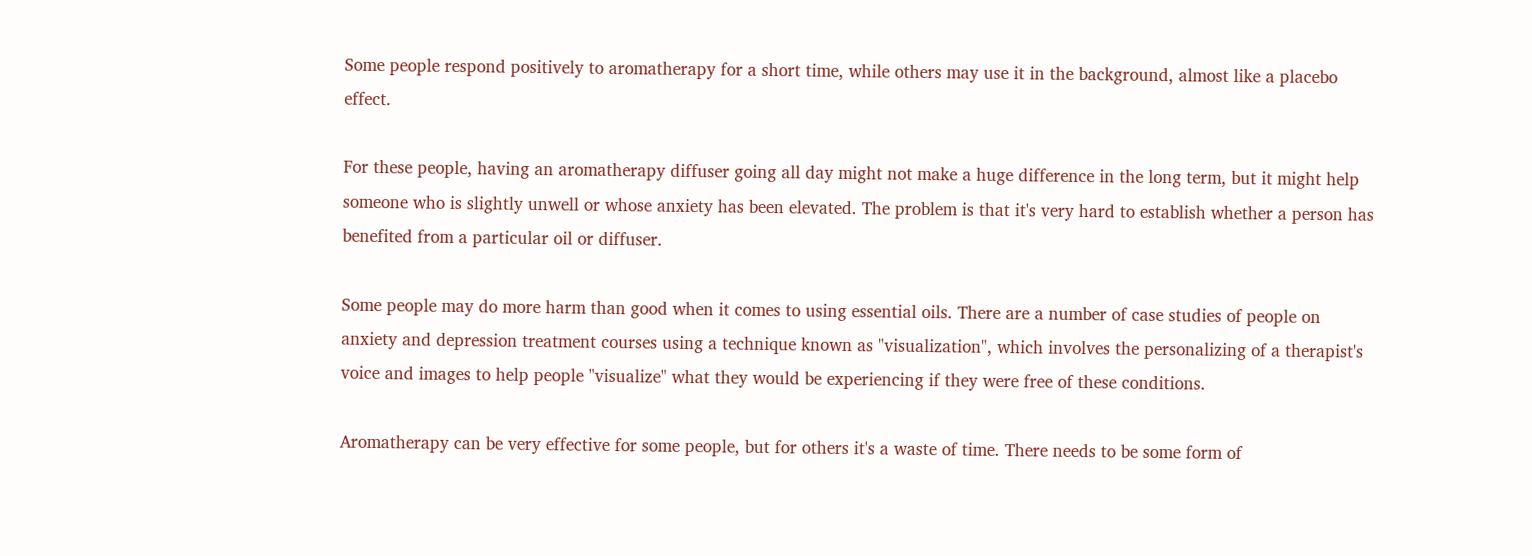Some people respond positively to aromatherapy for a short time, while others may use it in the background, almost like a placebo effect.

For these people, having an aromatherapy diffuser going all day might not make a huge difference in the long term, but it might help someone who is slightly unwell or whose anxiety has been elevated. The problem is that it's very hard to establish whether a person has benefited from a particular oil or diffuser.

Some people may do more harm than good when it comes to using essential oils. There are a number of case studies of people on anxiety and depression treatment courses using a technique known as "visualization", which involves the personalizing of a therapist's voice and images to help people "visualize" what they would be experiencing if they were free of these conditions.

Aromatherapy can be very effective for some people, but for others it's a waste of time. There needs to be some form of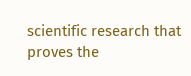scientific research that proves the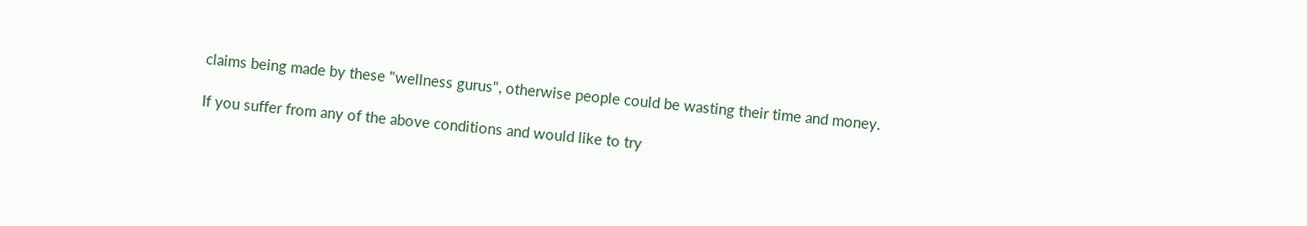claims being made by these "wellness gurus", otherwise people could be wasting their time and money.

If you suffer from any of the above conditions and would like to try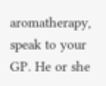aromatherapy, speak to your GP. He or she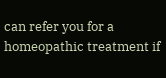can refer you for a homeopathic treatment if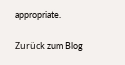appropriate.

Zurück zum Blog